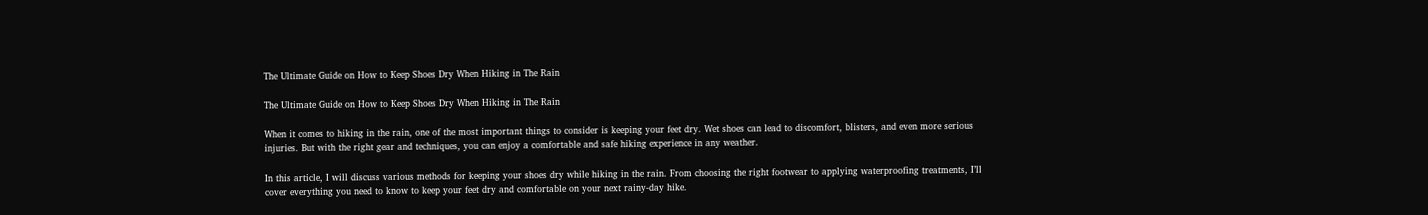The Ultimate Guide on How to Keep Shoes Dry When Hiking in The Rain

The Ultimate Guide on How to Keep Shoes Dry When Hiking in The Rain

When it comes to hiking in the rain, one of the most important things to consider is keeping your feet dry. Wet shoes can lead to discomfort, blisters, and even more serious injuries. But with the right gear and techniques, you can enjoy a comfortable and safe hiking experience in any weather.

In this article, I will discuss various methods for keeping your shoes dry while hiking in the rain. From choosing the right footwear to applying waterproofing treatments, I’ll cover everything you need to know to keep your feet dry and comfortable on your next rainy-day hike.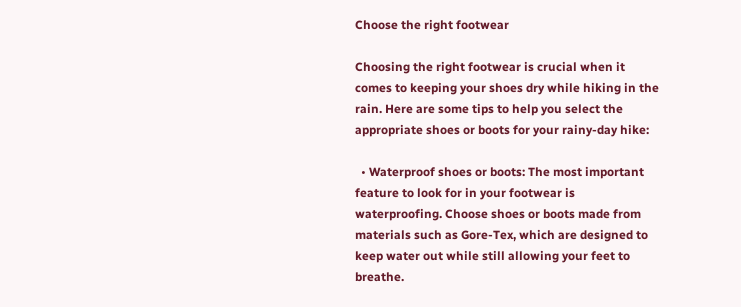Choose the right footwear

Choosing the right footwear is crucial when it comes to keeping your shoes dry while hiking in the rain. Here are some tips to help you select the appropriate shoes or boots for your rainy-day hike:

  • Waterproof shoes or boots: The most important feature to look for in your footwear is waterproofing. Choose shoes or boots made from materials such as Gore-Tex, which are designed to keep water out while still allowing your feet to breathe.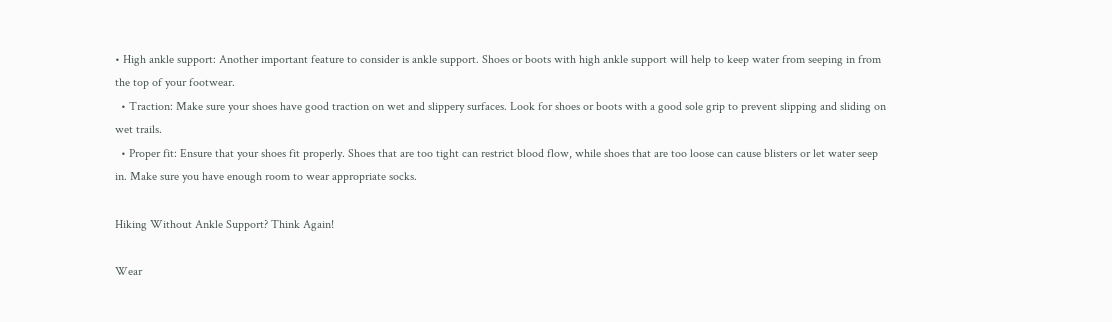• High ankle support: Another important feature to consider is ankle support. Shoes or boots with high ankle support will help to keep water from seeping in from the top of your footwear.
  • Traction: Make sure your shoes have good traction on wet and slippery surfaces. Look for shoes or boots with a good sole grip to prevent slipping and sliding on wet trails.
  • Proper fit: Ensure that your shoes fit properly. Shoes that are too tight can restrict blood flow, while shoes that are too loose can cause blisters or let water seep in. Make sure you have enough room to wear appropriate socks.

Hiking Without Ankle Support? Think Again!

Wear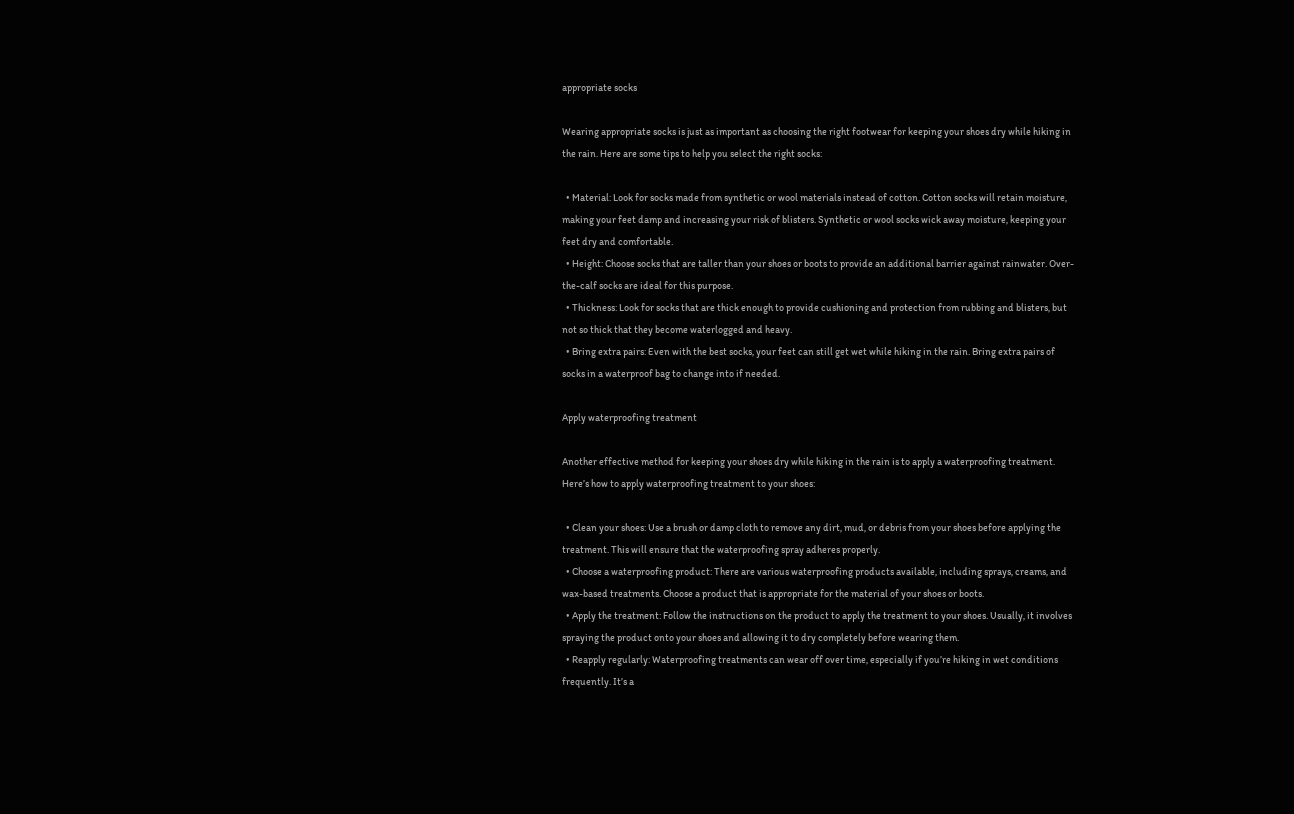appropriate socks

Wearing appropriate socks is just as important as choosing the right footwear for keeping your shoes dry while hiking in the rain. Here are some tips to help you select the right socks:

  • Material: Look for socks made from synthetic or wool materials instead of cotton. Cotton socks will retain moisture, making your feet damp and increasing your risk of blisters. Synthetic or wool socks wick away moisture, keeping your feet dry and comfortable.
  • Height: Choose socks that are taller than your shoes or boots to provide an additional barrier against rainwater. Over-the-calf socks are ideal for this purpose.
  • Thickness: Look for socks that are thick enough to provide cushioning and protection from rubbing and blisters, but not so thick that they become waterlogged and heavy.
  • Bring extra pairs: Even with the best socks, your feet can still get wet while hiking in the rain. Bring extra pairs of socks in a waterproof bag to change into if needed.

Apply waterproofing treatment

Another effective method for keeping your shoes dry while hiking in the rain is to apply a waterproofing treatment. Here’s how to apply waterproofing treatment to your shoes:

  • Clean your shoes: Use a brush or damp cloth to remove any dirt, mud, or debris from your shoes before applying the treatment. This will ensure that the waterproofing spray adheres properly.
  • Choose a waterproofing product: There are various waterproofing products available, including sprays, creams, and wax-based treatments. Choose a product that is appropriate for the material of your shoes or boots.
  • Apply the treatment: Follow the instructions on the product to apply the treatment to your shoes. Usually, it involves spraying the product onto your shoes and allowing it to dry completely before wearing them.
  • Reapply regularly: Waterproofing treatments can wear off over time, especially if you’re hiking in wet conditions frequently. It’s a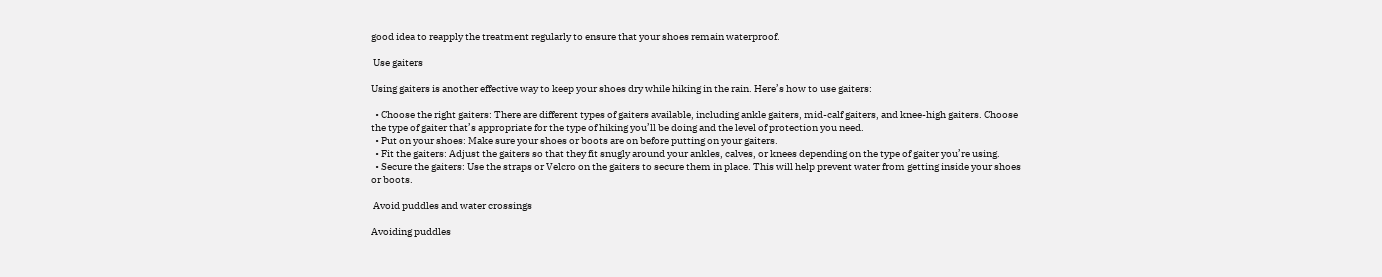good idea to reapply the treatment regularly to ensure that your shoes remain waterproof.

 Use gaiters

Using gaiters is another effective way to keep your shoes dry while hiking in the rain. Here’s how to use gaiters:

  • Choose the right gaiters: There are different types of gaiters available, including ankle gaiters, mid-calf gaiters, and knee-high gaiters. Choose the type of gaiter that’s appropriate for the type of hiking you’ll be doing and the level of protection you need.
  • Put on your shoes: Make sure your shoes or boots are on before putting on your gaiters.
  • Fit the gaiters: Adjust the gaiters so that they fit snugly around your ankles, calves, or knees depending on the type of gaiter you’re using.
  • Secure the gaiters: Use the straps or Velcro on the gaiters to secure them in place. This will help prevent water from getting inside your shoes or boots.

 Avoid puddles and water crossings

Avoiding puddles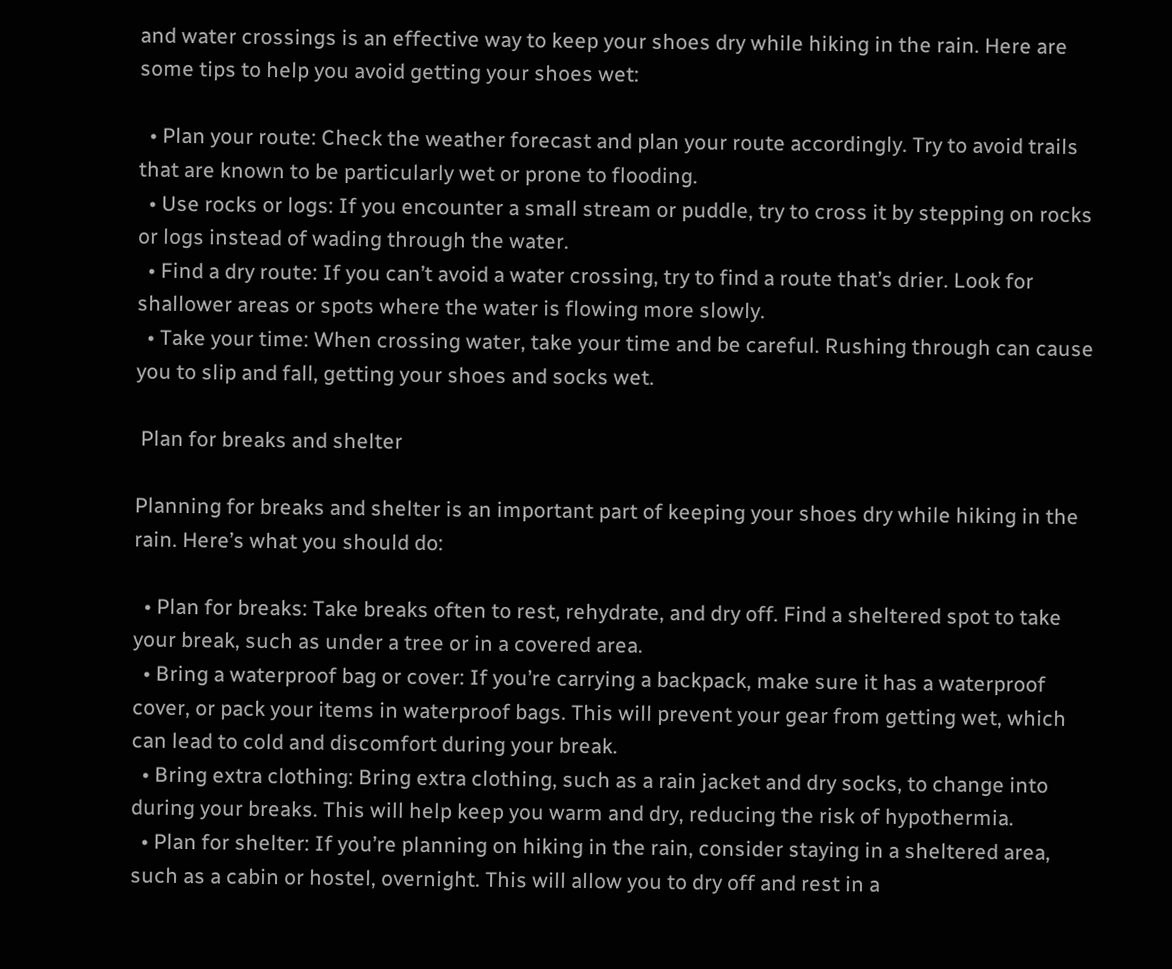and water crossings is an effective way to keep your shoes dry while hiking in the rain. Here are some tips to help you avoid getting your shoes wet:

  • Plan your route: Check the weather forecast and plan your route accordingly. Try to avoid trails that are known to be particularly wet or prone to flooding.
  • Use rocks or logs: If you encounter a small stream or puddle, try to cross it by stepping on rocks or logs instead of wading through the water.
  • Find a dry route: If you can’t avoid a water crossing, try to find a route that’s drier. Look for shallower areas or spots where the water is flowing more slowly.
  • Take your time: When crossing water, take your time and be careful. Rushing through can cause you to slip and fall, getting your shoes and socks wet.

 Plan for breaks and shelter

Planning for breaks and shelter is an important part of keeping your shoes dry while hiking in the rain. Here’s what you should do:

  • Plan for breaks: Take breaks often to rest, rehydrate, and dry off. Find a sheltered spot to take your break, such as under a tree or in a covered area.
  • Bring a waterproof bag or cover: If you’re carrying a backpack, make sure it has a waterproof cover, or pack your items in waterproof bags. This will prevent your gear from getting wet, which can lead to cold and discomfort during your break.
  • Bring extra clothing: Bring extra clothing, such as a rain jacket and dry socks, to change into during your breaks. This will help keep you warm and dry, reducing the risk of hypothermia.
  • Plan for shelter: If you’re planning on hiking in the rain, consider staying in a sheltered area, such as a cabin or hostel, overnight. This will allow you to dry off and rest in a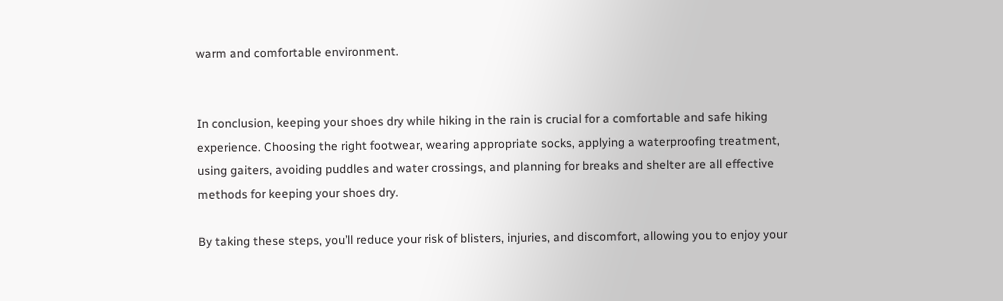warm and comfortable environment.


In conclusion, keeping your shoes dry while hiking in the rain is crucial for a comfortable and safe hiking experience. Choosing the right footwear, wearing appropriate socks, applying a waterproofing treatment, using gaiters, avoiding puddles and water crossings, and planning for breaks and shelter are all effective methods for keeping your shoes dry.

By taking these steps, you’ll reduce your risk of blisters, injuries, and discomfort, allowing you to enjoy your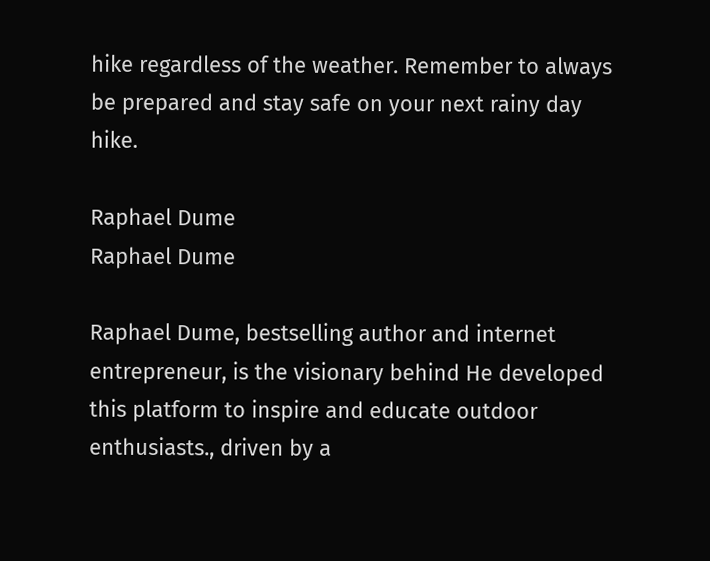hike regardless of the weather. Remember to always be prepared and stay safe on your next rainy day hike.

Raphael Dume
Raphael Dume

Raphael Dume, bestselling author and internet entrepreneur, is the visionary behind He developed this platform to inspire and educate outdoor enthusiasts., driven by a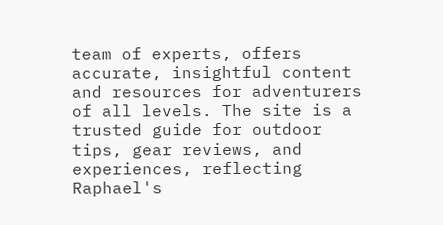team of experts, offers accurate, insightful content and resources for adventurers of all levels. The site is a trusted guide for outdoor tips, gear reviews, and experiences, reflecting Raphael's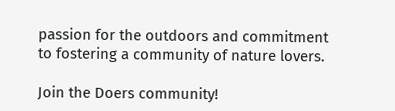passion for the outdoors and commitment to fostering a community of nature lovers.

Join the Doers community!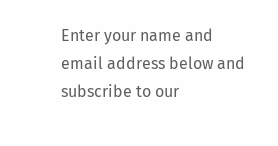Enter your name and email address below and subscribe to our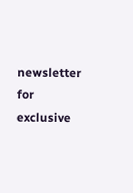newsletter for exclusive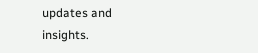updates and insights.